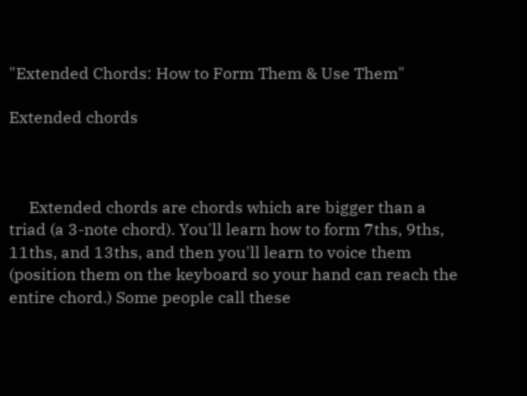"Extended Chords: How to Form Them & Use Them"

Extended chords



     Extended chords are chords which are bigger than a triad (a 3-note chord). You'll learn how to form 7ths, 9ths, 11ths, and 13ths, and then you'll learn to voice them (position them on the keyboard so your hand can reach the entire chord.) Some people call these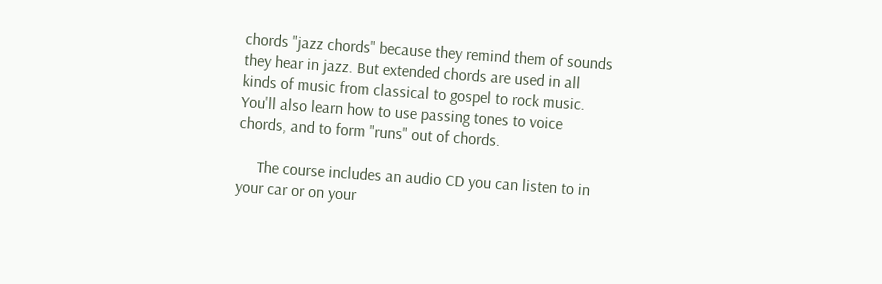chords "jazz chords" because they remind them of sounds they hear in jazz. But extended chords are used in all kinds of music from classical to gospel to rock music. You'll also learn how to use passing tones to voice chords, and to form "runs" out of chords.

     The course includes an audio CD you can listen to in your car or on your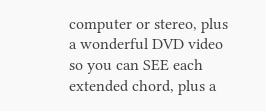computer or stereo, plus a wonderful DVD video so you can SEE each extended chord, plus a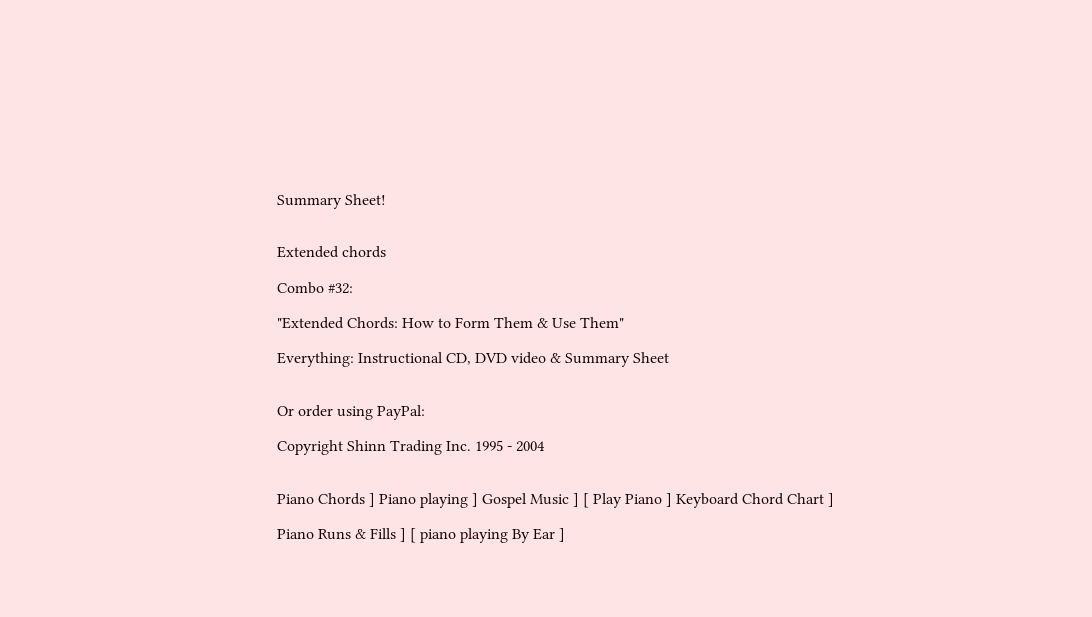Summary Sheet!


Extended chords

Combo #32:

"Extended Chords: How to Form Them & Use Them"

Everything: Instructional CD, DVD video & Summary Sheet


Or order using PayPal:

Copyright Shinn Trading Inc. 1995 - 2004


Piano Chords ] Piano playing ] Gospel Music ] [ Play Piano ] Keyboard Chord Chart ]

Piano Runs & Fills ] [ piano playing By Ear ]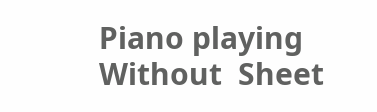Piano playing Without  Sheet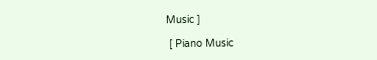Music ]

 [ Piano Music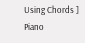Using Chords ] Piano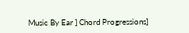Music By Ear ] Chord Progressions]